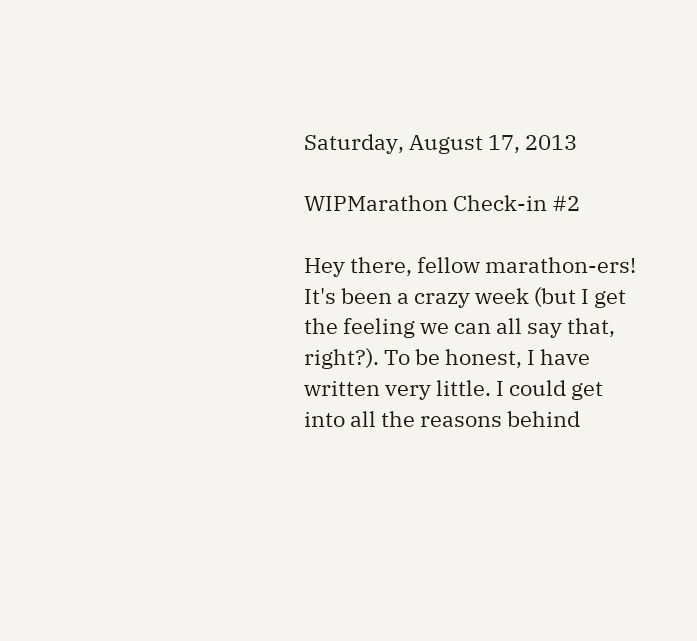Saturday, August 17, 2013

WIPMarathon Check-in #2

Hey there, fellow marathon-ers! It's been a crazy week (but I get the feeling we can all say that, right?). To be honest, I have written very little. I could get into all the reasons behind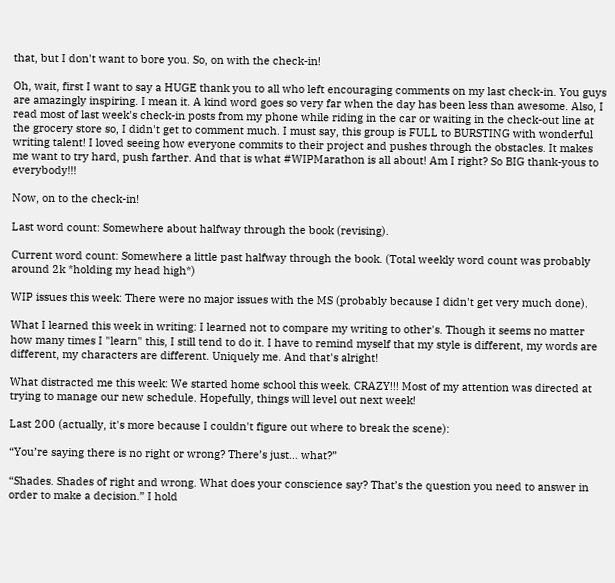that, but I don't want to bore you. So, on with the check-in!

Oh, wait, first I want to say a HUGE thank you to all who left encouraging comments on my last check-in. You guys are amazingly inspiring. I mean it. A kind word goes so very far when the day has been less than awesome. Also, I read most of last week's check-in posts from my phone while riding in the car or waiting in the check-out line at the grocery store so, I didn't get to comment much. I must say, this group is FULL to BURSTING with wonderful writing talent! I loved seeing how everyone commits to their project and pushes through the obstacles. It makes me want to try hard, push farther. And that is what #WIPMarathon is all about! Am I right? So BIG thank-yous to everybody!!!

Now, on to the check-in!

Last word count: Somewhere about halfway through the book (revising).

Current word count: Somewhere a little past halfway through the book. (Total weekly word count was probably around 2k *holding my head high*)

WIP issues this week: There were no major issues with the MS (probably because I didn't get very much done).

What I learned this week in writing: I learned not to compare my writing to other's. Though it seems no matter how many times I "learn" this, I still tend to do it. I have to remind myself that my style is different, my words are different, my characters are different. Uniquely me. And that's alright!

What distracted me this week: We started home school this week. CRAZY!!! Most of my attention was directed at trying to manage our new schedule. Hopefully, things will level out next week!

Last 200 (actually, it's more because I couldn't figure out where to break the scene):

“You’re saying there is no right or wrong? There’s just… what?”

“Shades. Shades of right and wrong. What does your conscience say? That’s the question you need to answer in order to make a decision.” I hold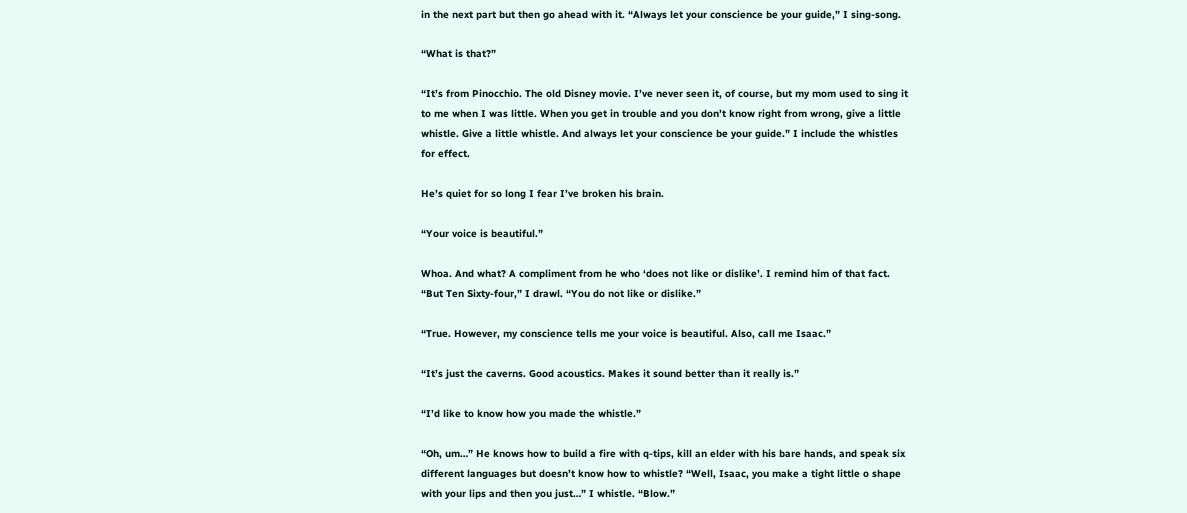in the next part but then go ahead with it. “Always let your conscience be your guide,” I sing-song.

“What is that?”

“It’s from Pinocchio. The old Disney movie. I’ve never seen it, of course, but my mom used to sing it to me when I was little. When you get in trouble and you don’t know right from wrong, give a little whistle. Give a little whistle. And always let your conscience be your guide.” I include the whistles for effect.

He’s quiet for so long I fear I’ve broken his brain.

“Your voice is beautiful.”

Whoa. And what? A compliment from he who ‘does not like or dislike’. I remind him of that fact. “But Ten Sixty-four,” I drawl. “You do not like or dislike.”

“True. However, my conscience tells me your voice is beautiful. Also, call me Isaac.”

“It’s just the caverns. Good acoustics. Makes it sound better than it really is.”

“I’d like to know how you made the whistle.”

“Oh, um…” He knows how to build a fire with q-tips, kill an elder with his bare hands, and speak six different languages but doesn’t know how to whistle? “Well, Isaac, you make a tight little o shape with your lips and then you just…” I whistle. “Blow.”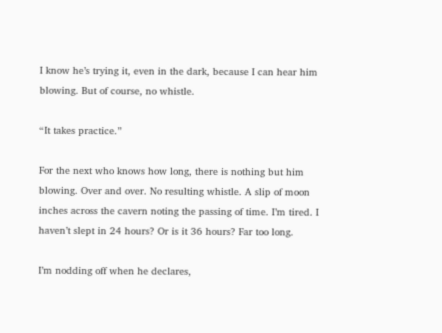I know he’s trying it, even in the dark, because I can hear him blowing. But of course, no whistle.

“It takes practice.”

For the next who knows how long, there is nothing but him blowing. Over and over. No resulting whistle. A slip of moon inches across the cavern noting the passing of time. I’m tired. I haven’t slept in 24 hours? Or is it 36 hours? Far too long.

I’m nodding off when he declares,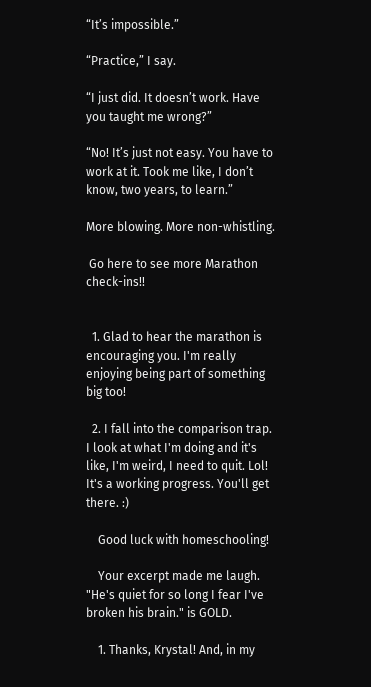“It’s impossible.”

“Practice,” I say.

“I just did. It doesn’t work. Have you taught me wrong?”

“No! It’s just not easy. You have to work at it. Took me like, I don’t know, two years, to learn.”

More blowing. More non-whistling.

 Go here to see more Marathon check-ins!!


  1. Glad to hear the marathon is encouraging you. I'm really enjoying being part of something big too!

  2. I fall into the comparison trap. I look at what I'm doing and it's like, I'm weird, I need to quit. Lol! It's a working progress. You'll get there. :)

    Good luck with homeschooling!

    Your excerpt made me laugh. "He's quiet for so long I fear I've broken his brain." is GOLD.

    1. Thanks, Krystal! And, in my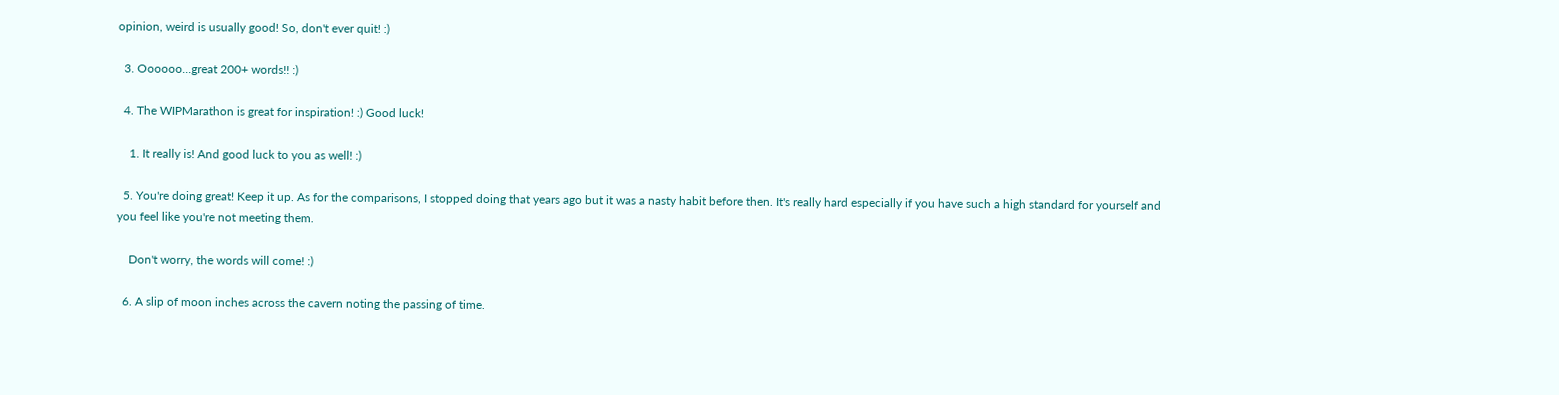opinion, weird is usually good! So, don't ever quit! :)

  3. Oooooo...great 200+ words!! :)

  4. The WIPMarathon is great for inspiration! :) Good luck!

    1. It really is! And good luck to you as well! :)

  5. You're doing great! Keep it up. As for the comparisons, I stopped doing that years ago but it was a nasty habit before then. It's really hard especially if you have such a high standard for yourself and you feel like you're not meeting them.

    Don't worry, the words will come! :)

  6. A slip of moon inches across the cavern noting the passing of time.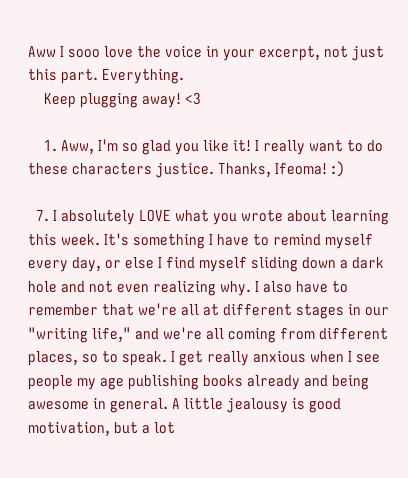Aww I sooo love the voice in your excerpt, not just this part. Everything.
    Keep plugging away! <3

    1. Aww, I'm so glad you like it! I really want to do these characters justice. Thanks, Ifeoma! :)

  7. I absolutely LOVE what you wrote about learning this week. It's something I have to remind myself every day, or else I find myself sliding down a dark hole and not even realizing why. I also have to remember that we're all at different stages in our "writing life," and we're all coming from different places, so to speak. I get really anxious when I see people my age publishing books already and being awesome in general. A little jealousy is good motivation, but a lot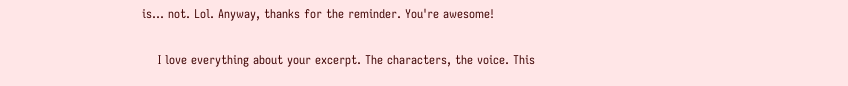is... not. Lol. Anyway, thanks for the reminder. You're awesome!

    I love everything about your excerpt. The characters, the voice. This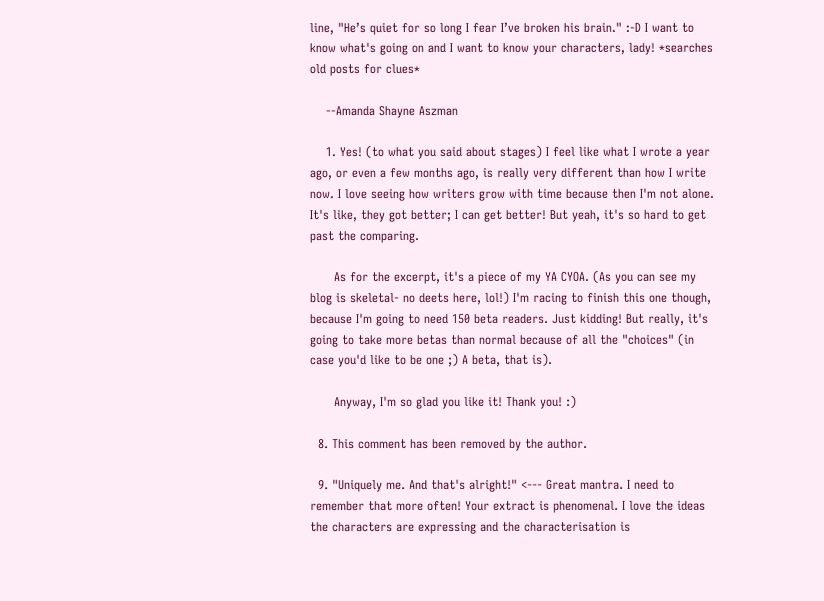line, "He’s quiet for so long I fear I’ve broken his brain." :-D I want to know what's going on and I want to know your characters, lady! *searches old posts for clues*

    --Amanda Shayne Aszman

    1. Yes! (to what you said about stages) I feel like what I wrote a year ago, or even a few months ago, is really very different than how I write now. I love seeing how writers grow with time because then I'm not alone. It's like, they got better; I can get better! But yeah, it's so hard to get past the comparing.

      As for the excerpt, it's a piece of my YA CYOA. (As you can see my blog is skeletal- no deets here, lol!) I'm racing to finish this one though, because I'm going to need 150 beta readers. Just kidding! But really, it's going to take more betas than normal because of all the "choices" (in case you'd like to be one ;) A beta, that is).

      Anyway, I'm so glad you like it! Thank you! :)

  8. This comment has been removed by the author.

  9. "Uniquely me. And that's alright!" <--- Great mantra. I need to remember that more often! Your extract is phenomenal. I love the ideas the characters are expressing and the characterisation is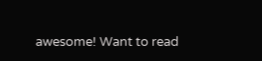awesome! Want to read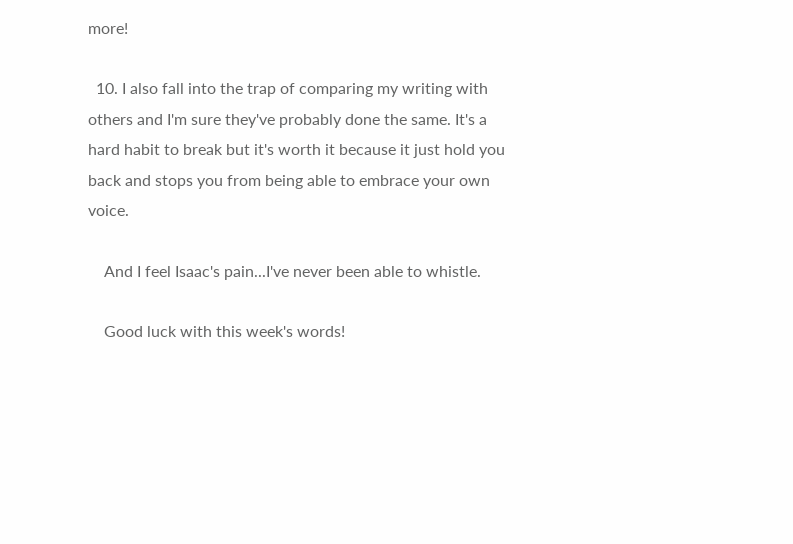more!

  10. I also fall into the trap of comparing my writing with others and I'm sure they've probably done the same. It's a hard habit to break but it's worth it because it just hold you back and stops you from being able to embrace your own voice.

    And I feel Isaac's pain...I've never been able to whistle.

    Good luck with this week's words!